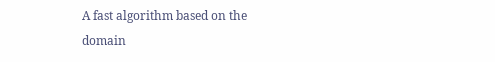A fast algorithm based on the domain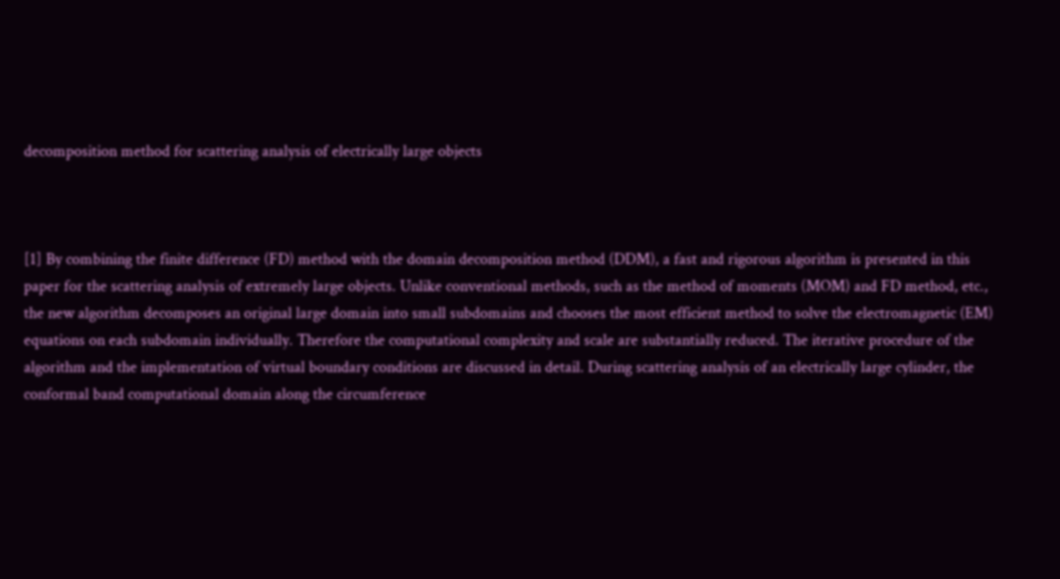decomposition method for scattering analysis of electrically large objects



[1] By combining the finite difference (FD) method with the domain decomposition method (DDM), a fast and rigorous algorithm is presented in this paper for the scattering analysis of extremely large objects. Unlike conventional methods, such as the method of moments (MOM) and FD method, etc., the new algorithm decomposes an original large domain into small subdomains and chooses the most efficient method to solve the electromagnetic (EM) equations on each subdomain individually. Therefore the computational complexity and scale are substantially reduced. The iterative procedure of the algorithm and the implementation of virtual boundary conditions are discussed in detail. During scattering analysis of an electrically large cylinder, the conformal band computational domain along the circumference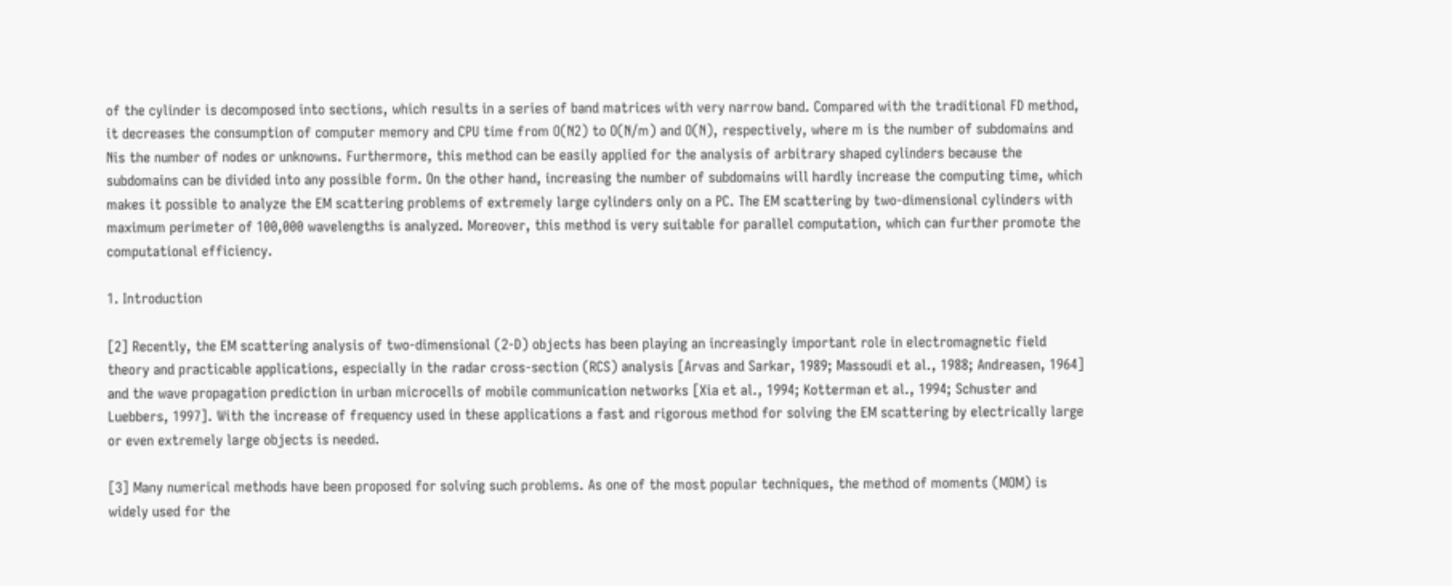of the cylinder is decomposed into sections, which results in a series of band matrices with very narrow band. Compared with the traditional FD method, it decreases the consumption of computer memory and CPU time from O(N2) to O(N/m) and O(N), respectively, where m is the number of subdomains and Nis the number of nodes or unknowns. Furthermore, this method can be easily applied for the analysis of arbitrary shaped cylinders because the subdomains can be divided into any possible form. On the other hand, increasing the number of subdomains will hardly increase the computing time, which makes it possible to analyze the EM scattering problems of extremely large cylinders only on a PC. The EM scattering by two-dimensional cylinders with maximum perimeter of 100,000 wavelengths is analyzed. Moreover, this method is very suitable for parallel computation, which can further promote the computational efficiency.

1. Introduction

[2] Recently, the EM scattering analysis of two-dimensional (2-D) objects has been playing an increasingly important role in electromagnetic field theory and practicable applications, especially in the radar cross-section (RCS) analysis [Arvas and Sarkar, 1989; Massoudi et al., 1988; Andreasen, 1964] and the wave propagation prediction in urban microcells of mobile communication networks [Xia et al., 1994; Kotterman et al., 1994; Schuster and Luebbers, 1997]. With the increase of frequency used in these applications a fast and rigorous method for solving the EM scattering by electrically large or even extremely large objects is needed.

[3] Many numerical methods have been proposed for solving such problems. As one of the most popular techniques, the method of moments (MOM) is widely used for the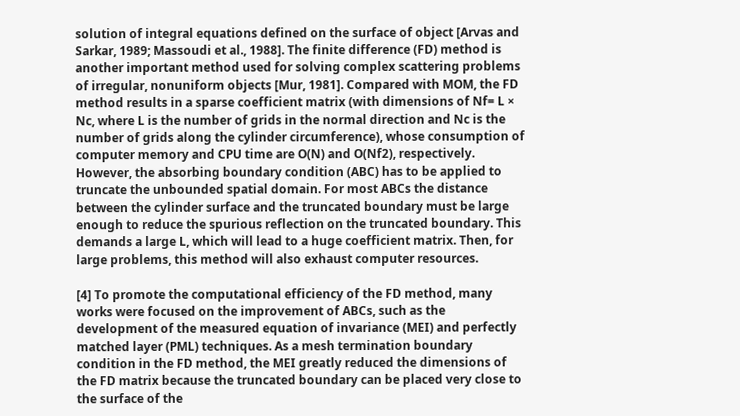solution of integral equations defined on the surface of object [Arvas and Sarkar, 1989; Massoudi et al., 1988]. The finite difference (FD) method is another important method used for solving complex scattering problems of irregular, nonuniform objects [Mur, 1981]. Compared with MOM, the FD method results in a sparse coefficient matrix (with dimensions of Nf= L × Nc, where L is the number of grids in the normal direction and Nc is the number of grids along the cylinder circumference), whose consumption of computer memory and CPU time are O(N) and O(Nf2), respectively. However, the absorbing boundary condition (ABC) has to be applied to truncate the unbounded spatial domain. For most ABCs the distance between the cylinder surface and the truncated boundary must be large enough to reduce the spurious reflection on the truncated boundary. This demands a large L, which will lead to a huge coefficient matrix. Then, for large problems, this method will also exhaust computer resources.

[4] To promote the computational efficiency of the FD method, many works were focused on the improvement of ABCs, such as the development of the measured equation of invariance (MEI) and perfectly matched layer (PML) techniques. As a mesh termination boundary condition in the FD method, the MEI greatly reduced the dimensions of the FD matrix because the truncated boundary can be placed very close to the surface of the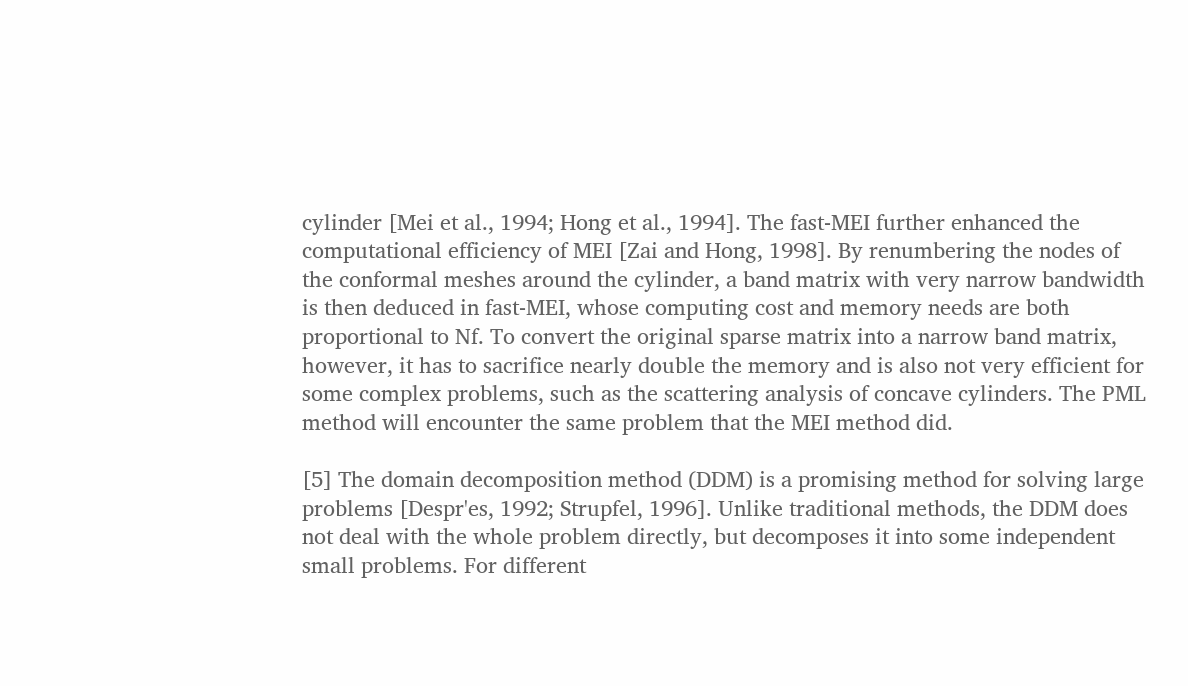cylinder [Mei et al., 1994; Hong et al., 1994]. The fast-MEI further enhanced the computational efficiency of MEI [Zai and Hong, 1998]. By renumbering the nodes of the conformal meshes around the cylinder, a band matrix with very narrow bandwidth is then deduced in fast-MEI, whose computing cost and memory needs are both proportional to Nf. To convert the original sparse matrix into a narrow band matrix, however, it has to sacrifice nearly double the memory and is also not very efficient for some complex problems, such as the scattering analysis of concave cylinders. The PML method will encounter the same problem that the MEI method did.

[5] The domain decomposition method (DDM) is a promising method for solving large problems [Despr'es, 1992; Strupfel, 1996]. Unlike traditional methods, the DDM does not deal with the whole problem directly, but decomposes it into some independent small problems. For different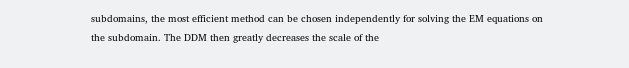subdomains, the most efficient method can be chosen independently for solving the EM equations on the subdomain. The DDM then greatly decreases the scale of the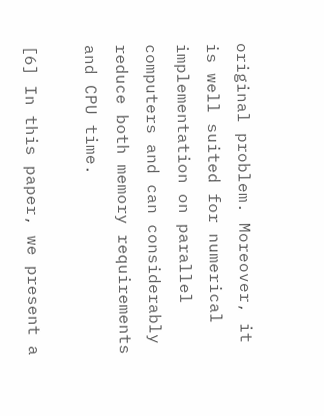original problem. Moreover, it is well suited for numerical implementation on parallel computers and can considerably reduce both memory requirements and CPU time.

[6] In this paper, we present a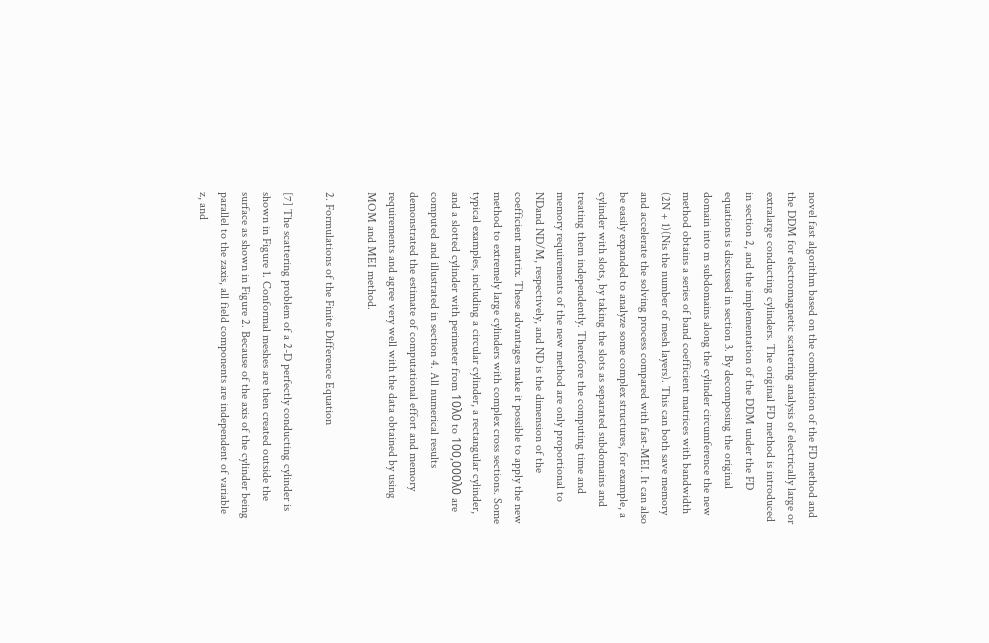novel fast algorithm based on the combination of the FD method and the DDM for electromagnetic scattering analysis of electrically large or extralarge conducting cylinders. The original FD method is introduced in section 2, and the implementation of the DDM under the FD equations is discussed in section 3. By decomposing the original domain into m subdomains along the cylinder circumference the new method obtains a series of band coefficient matrices with bandwidth (2N + 1)(Nis the number of mesh layers). This can both save memory and accelerate the solving process compared with fast-MEI. It can also be easily expanded to analyze some complex structures, for example, a cylinder with slots, by taking the slots as separated subdomains and treating them independently. Therefore the computing time and memory requirements of the new method are only proportional to NDand ND/M, respectively, and ND is the dimension of the coefficient matrix. These advantages make it possible to apply the new method to extremely large cylinders with complex cross sections. Some typical examples, including a circular cylinder, a rectangular cylinder, and a slotted cylinder with perimeter from 10λ0 to 100,000λ0 are computed and illustrated in section 4. All numerical results demonstrated the estimate of computational effort and memory requirements and agree very well with the data obtained by using MOM and MEI method.

2. Formulations of the Finite Difference Equation

[7] The scattering problem of a 2-D perfectly conducting cylinder is shown in Figure 1. Conformal meshes are then created outside the surface as shown in Figure 2. Because of the axis of the cylinder being parallel to the zaxis, all field components are independent of variable z, and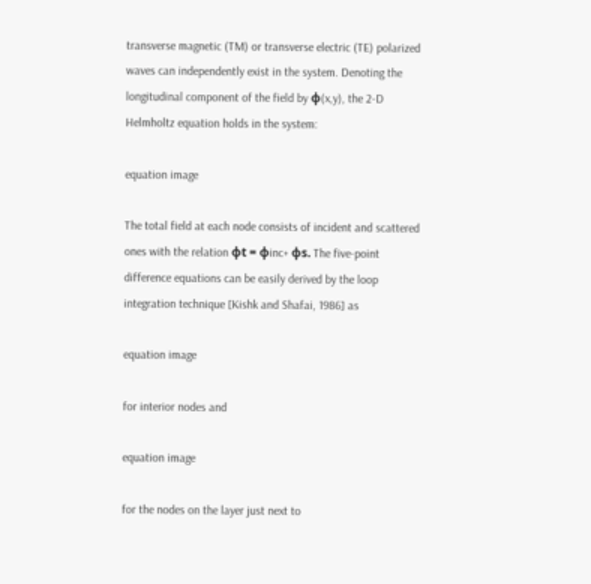transverse magnetic (TM) or transverse electric (TE) polarized waves can independently exist in the system. Denoting the longitudinal component of the field by ϕ(x,y), the 2-D Helmholtz equation holds in the system:

equation image

The total field at each node consists of incident and scattered ones with the relation ϕt = ϕinc+ ϕs. The five-point difference equations can be easily derived by the loop integration technique [Kishk and Shafai, 1986] as

equation image

for interior nodes and

equation image

for the nodes on the layer just next to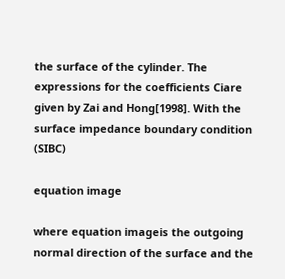the surface of the cylinder. The expressions for the coefficients Ciare given by Zai and Hong[1998]. With the surface impedance boundary condition (SIBC)

equation image

where equation imageis the outgoing normal direction of the surface and the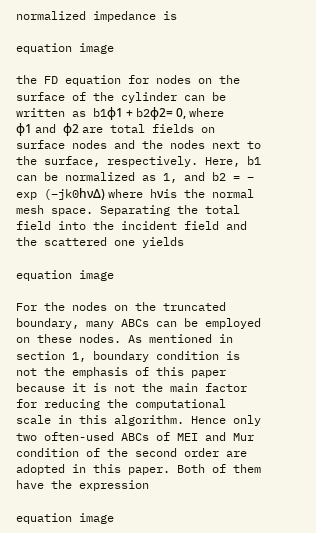normalized impedance is

equation image

the FD equation for nodes on the surface of the cylinder can be written as b1ϕ1 + b2ϕ2= 0, where ϕ1 and ϕ2 are total fields on surface nodes and the nodes next to the surface, respectively. Here, b1 can be normalized as 1, and b2 = − exp (−jk0hνΔ) where hνis the normal mesh space. Separating the total field into the incident field and the scattered one yields

equation image

For the nodes on the truncated boundary, many ABCs can be employed on these nodes. As mentioned in section 1, boundary condition is not the emphasis of this paper because it is not the main factor for reducing the computational scale in this algorithm. Hence only two often-used ABCs of MEI and Mur condition of the second order are adopted in this paper. Both of them have the expression

equation image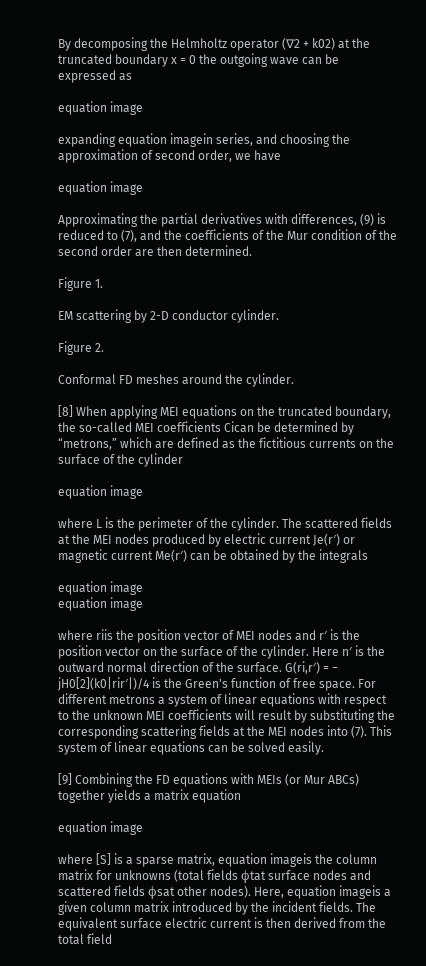By decomposing the Helmholtz operator (∇2 + k02) at the truncated boundary x = 0 the outgoing wave can be expressed as

equation image

expanding equation imagein series, and choosing the approximation of second order, we have

equation image

Approximating the partial derivatives with differences, (9) is reduced to (7), and the coefficients of the Mur condition of the second order are then determined.

Figure 1.

EM scattering by 2-D conductor cylinder.

Figure 2.

Conformal FD meshes around the cylinder.

[8] When applying MEI equations on the truncated boundary, the so-called MEI coefficients Cican be determined by “metrons,” which are defined as the fictitious currents on the surface of the cylinder

equation image

where L is the perimeter of the cylinder. The scattered fields at the MEI nodes produced by electric current Je(r′) or magnetic current Me(r′) can be obtained by the integrals

equation image
equation image

where riis the position vector of MEI nodes and r′ is the position vector on the surface of the cylinder. Here n′ is the outward normal direction of the surface. G(ri,r′) = − jH0[2](k0|rir′|)/4 is the Green's function of free space. For different metrons a system of linear equations with respect to the unknown MEI coefficients will result by substituting the corresponding scattering fields at the MEI nodes into (7). This system of linear equations can be solved easily.

[9] Combining the FD equations with MEIs (or Mur ABCs) together yields a matrix equation

equation image

where [S] is a sparse matrix, equation imageis the column matrix for unknowns (total fields ϕtat surface nodes and scattered fields ϕsat other nodes). Here, equation imageis a given column matrix introduced by the incident fields. The equivalent surface electric current is then derived from the total field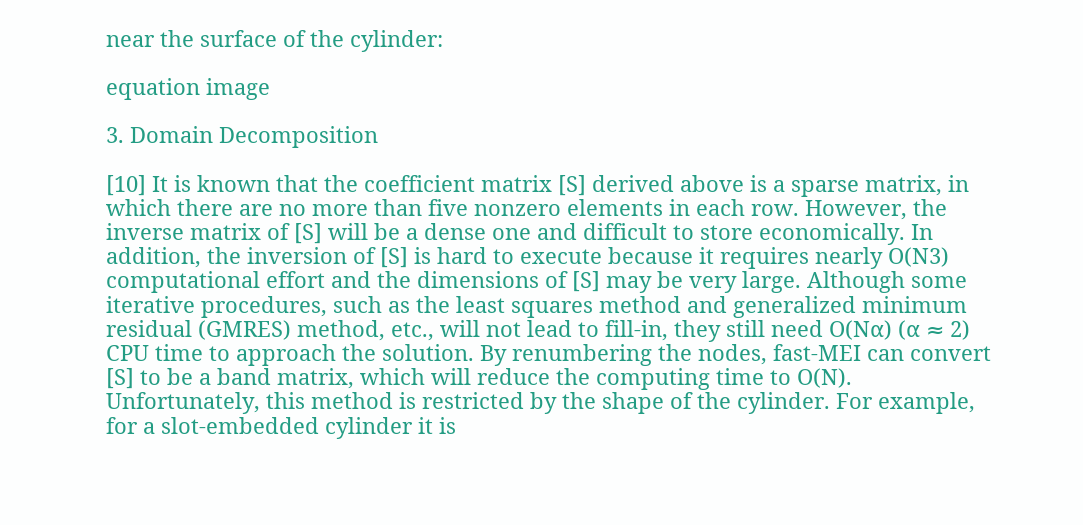near the surface of the cylinder:

equation image

3. Domain Decomposition

[10] It is known that the coefficient matrix [S] derived above is a sparse matrix, in which there are no more than five nonzero elements in each row. However, the inverse matrix of [S] will be a dense one and difficult to store economically. In addition, the inversion of [S] is hard to execute because it requires nearly O(N3) computational effort and the dimensions of [S] may be very large. Although some iterative procedures, such as the least squares method and generalized minimum residual (GMRES) method, etc., will not lead to fill-in, they still need O(Nα) (α ≈ 2) CPU time to approach the solution. By renumbering the nodes, fast-MEI can convert [S] to be a band matrix, which will reduce the computing time to O(N). Unfortunately, this method is restricted by the shape of the cylinder. For example, for a slot-embedded cylinder it is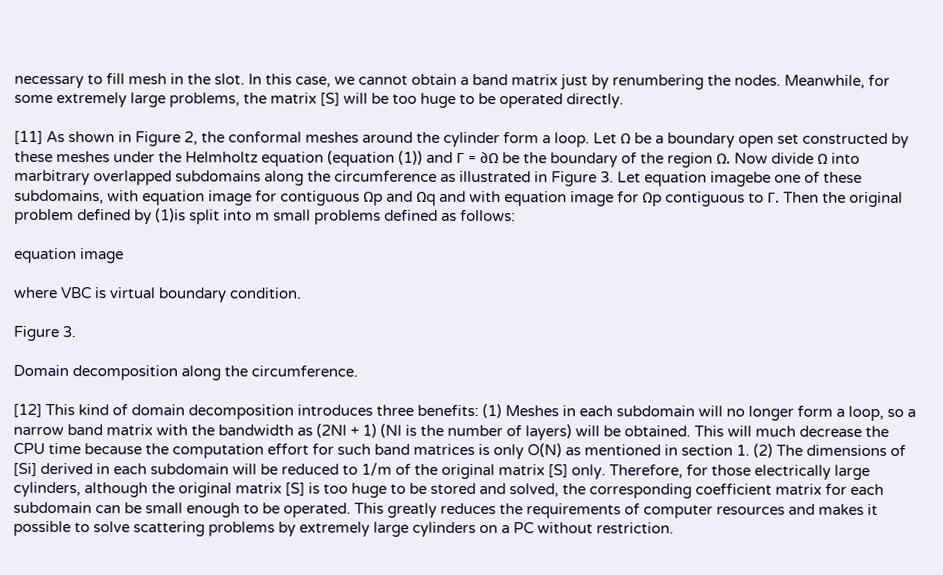necessary to fill mesh in the slot. In this case, we cannot obtain a band matrix just by renumbering the nodes. Meanwhile, for some extremely large problems, the matrix [S] will be too huge to be operated directly.

[11] As shown in Figure 2, the conformal meshes around the cylinder form a loop. Let Ω be a boundary open set constructed by these meshes under the Helmholtz equation (equation (1)) and Γ = ∂Ω be the boundary of the region Ω. Now divide Ω into marbitrary overlapped subdomains along the circumference as illustrated in Figure 3. Let equation imagebe one of these subdomains, with equation image for contiguous Ωp and Ωq and with equation image for Ωp contiguous to Γ. Then the original problem defined by (1)is split into m small problems defined as follows:

equation image

where VBC is virtual boundary condition.

Figure 3.

Domain decomposition along the circumference.

[12] This kind of domain decomposition introduces three benefits: (1) Meshes in each subdomain will no longer form a loop, so a narrow band matrix with the bandwidth as (2Nl + 1) (Nl is the number of layers) will be obtained. This will much decrease the CPU time because the computation effort for such band matrices is only O(N) as mentioned in section 1. (2) The dimensions of [Si] derived in each subdomain will be reduced to 1/m of the original matrix [S] only. Therefore, for those electrically large cylinders, although the original matrix [S] is too huge to be stored and solved, the corresponding coefficient matrix for each subdomain can be small enough to be operated. This greatly reduces the requirements of computer resources and makes it possible to solve scattering problems by extremely large cylinders on a PC without restriction.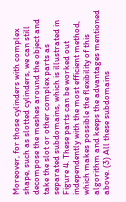Moreover, for those cylinders with complex shape, such as slotted cylinders, we can still decompose the meshes around the object and take the slot or other complex parts as separated subdomains, which is illustrated in Figure 4. These parts can be worked out independently with the most efficient method, which makes possible the flexibility of this algorithm and keeps the advantages mentioned above. (3) All these subdomains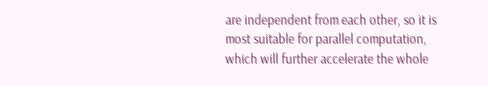are independent from each other, so it is most suitable for parallel computation, which will further accelerate the whole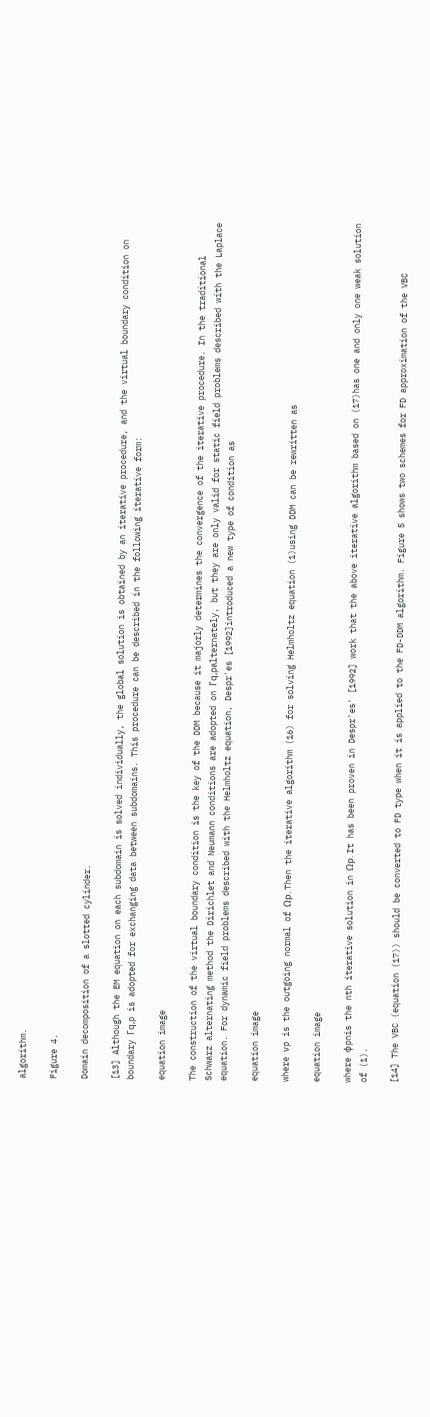algorithm.

Figure 4.

Domain decomposition of a slotted cylinder.

[13] Although the EM equation on each subdomain is solved individually, the global solution is obtained by an iterative procedure, and the virtual boundary condition on boundary Γq,p is adopted for exchanging data between subdomains. This procedure can be described in the following iterative form:

equation image

The construction of the virtual boundary condition is the key of the DDM because it majorly determines the convergence of the iterative procedure. In the traditional Schwarz alternating method the Dirichlet and Neumann conditions are adopted on Γq,palternately, but they are only valid for static field problems described with the Laplace equation. For dynamic field problems described with the Helmholtz equation, Despr'es [1992]introduced a new type of condition as

equation image

where νp is the outgoing normal of Ωp. Then the iterative algorithm (16) for solving Helmholtz equation (1)using DDM can be rewritten as

equation image

where ϕpnis the nth iterative solution in Ωp. It has been proven in Despr'es' [1992] work that the above iterative algorithm based on (17)has one and only one weak solution of (1).

[14] The VBC (equation (17)) should be converted to FD type when it is applied to the FD-DDM algorithm. Figure 5 shows two schemes for FD approximation of the VBC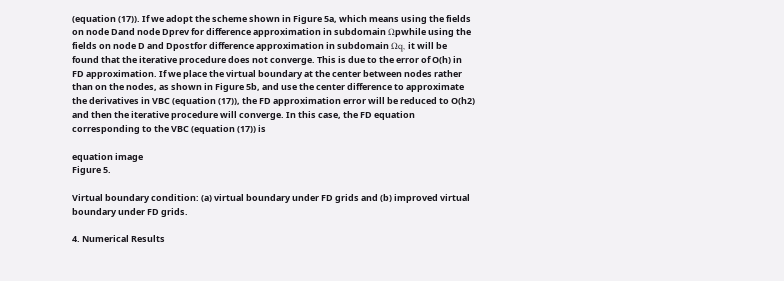(equation (17)). If we adopt the scheme shown in Figure 5a, which means using the fields on node Dand node Dprev for difference approximation in subdomain Ωpwhile using the fields on node D and Dpostfor difference approximation in subdomain Ωq, it will be found that the iterative procedure does not converge. This is due to the error of O(h) in FD approximation. If we place the virtual boundary at the center between nodes rather than on the nodes, as shown in Figure 5b, and use the center difference to approximate the derivatives in VBC (equation (17)), the FD approximation error will be reduced to O(h2) and then the iterative procedure will converge. In this case, the FD equation corresponding to the VBC (equation (17)) is

equation image
Figure 5.

Virtual boundary condition: (a) virtual boundary under FD grids and (b) improved virtual boundary under FD grids.

4. Numerical Results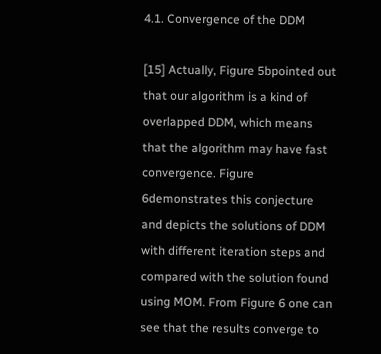4.1. Convergence of the DDM

[15] Actually, Figure 5bpointed out that our algorithm is a kind of overlapped DDM, which means that the algorithm may have fast convergence. Figure 6demonstrates this conjecture and depicts the solutions of DDM with different iteration steps and compared with the solution found using MOM. From Figure 6 one can see that the results converge to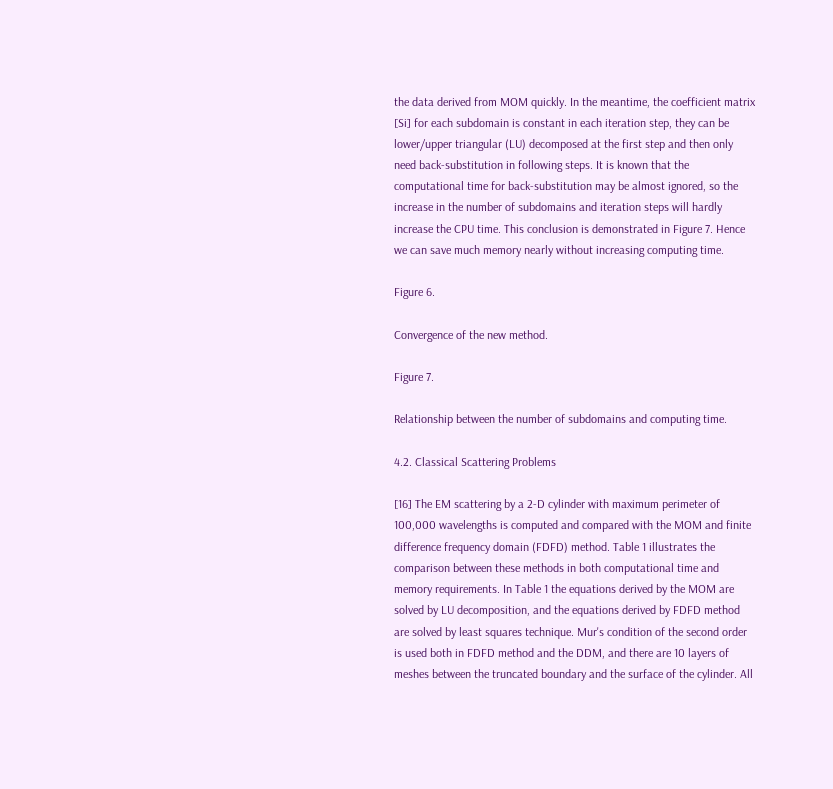the data derived from MOM quickly. In the meantime, the coefficient matrix [Si] for each subdomain is constant in each iteration step, they can be lower/upper triangular (LU) decomposed at the first step and then only need back-substitution in following steps. It is known that the computational time for back-substitution may be almost ignored, so the increase in the number of subdomains and iteration steps will hardly increase the CPU time. This conclusion is demonstrated in Figure 7. Hence we can save much memory nearly without increasing computing time.

Figure 6.

Convergence of the new method.

Figure 7.

Relationship between the number of subdomains and computing time.

4.2. Classical Scattering Problems

[16] The EM scattering by a 2-D cylinder with maximum perimeter of 100,000 wavelengths is computed and compared with the MOM and finite difference frequency domain (FDFD) method. Table 1 illustrates the comparison between these methods in both computational time and memory requirements. In Table 1 the equations derived by the MOM are solved by LU decomposition, and the equations derived by FDFD method are solved by least squares technique. Mur's condition of the second order is used both in FDFD method and the DDM, and there are 10 layers of meshes between the truncated boundary and the surface of the cylinder. All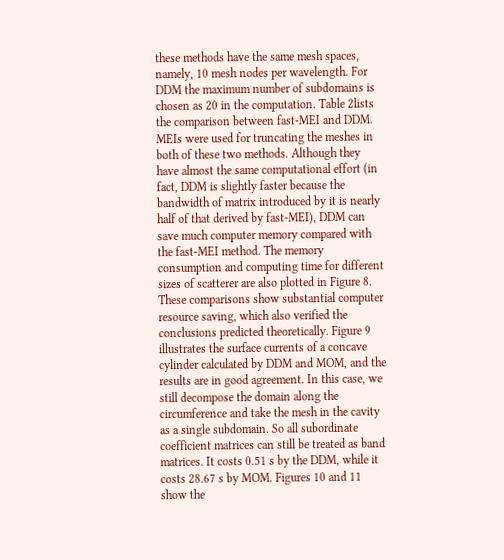these methods have the same mesh spaces, namely, 10 mesh nodes per wavelength. For DDM the maximum number of subdomains is chosen as 20 in the computation. Table 2lists the comparison between fast-MEI and DDM. MEIs were used for truncating the meshes in both of these two methods. Although they have almost the same computational effort (in fact, DDM is slightly faster because the bandwidth of matrix introduced by it is nearly half of that derived by fast-MEI), DDM can save much computer memory compared with the fast-MEI method. The memory consumption and computing time for different sizes of scatterer are also plotted in Figure 8. These comparisons show substantial computer resource saving, which also verified the conclusions predicted theoretically. Figure 9 illustrates the surface currents of a concave cylinder calculated by DDM and MOM, and the results are in good agreement. In this case, we still decompose the domain along the circumference and take the mesh in the cavity as a single subdomain. So all subordinate coefficient matrices can still be treated as band matrices. It costs 0.51 s by the DDM, while it costs 28.67 s by MOM. Figures 10 and 11 show the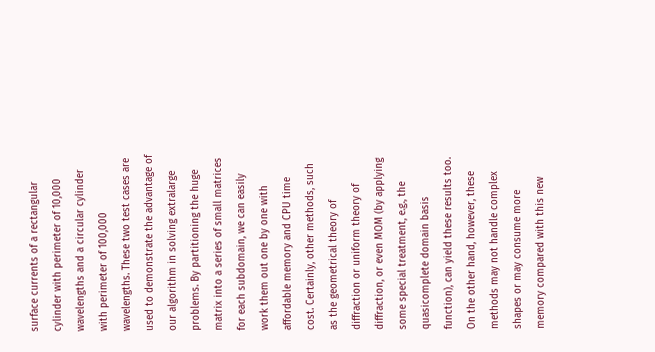surface currents of a rectangular cylinder with perimeter of 10,000 wavelengths and a circular cylinder with perimeter of 100,000 wavelengths. These two test cases are used to demonstrate the advantage of our algorithm in solving extralarge problems. By partitioning the huge matrix into a series of small matrices for each subdomain, we can easily work them out one by one with affordable memory and CPU time cost. Certainly, other methods, such as the geometrical theory of diffraction or uniform theory of diffraction, or even MOM (by applying some special treatment, e.g., the quasicomplete domain basis function), can yield these results too. On the other hand, however, these methods may not handle complex shapes or may consume more memory compared with this new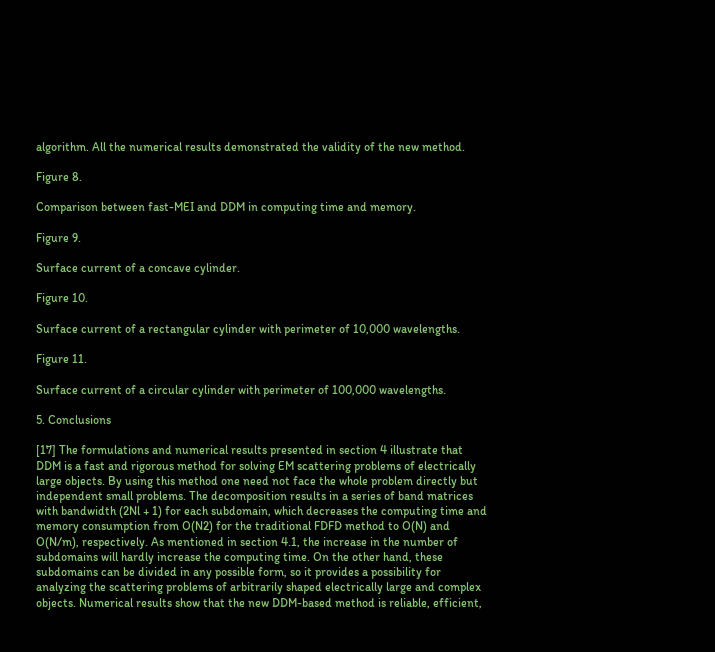algorithm. All the numerical results demonstrated the validity of the new method.

Figure 8.

Comparison between fast-MEI and DDM in computing time and memory.

Figure 9.

Surface current of a concave cylinder.

Figure 10.

Surface current of a rectangular cylinder with perimeter of 10,000 wavelengths.

Figure 11.

Surface current of a circular cylinder with perimeter of 100,000 wavelengths.

5. Conclusions

[17] The formulations and numerical results presented in section 4 illustrate that DDM is a fast and rigorous method for solving EM scattering problems of electrically large objects. By using this method one need not face the whole problem directly but independent small problems. The decomposition results in a series of band matrices with bandwidth (2Nl + 1) for each subdomain, which decreases the computing time and memory consumption from O(N2) for the traditional FDFD method to O(N) and O(N/m), respectively. As mentioned in section 4.1, the increase in the number of subdomains will hardly increase the computing time. On the other hand, these subdomains can be divided in any possible form, so it provides a possibility for analyzing the scattering problems of arbitrarily shaped electrically large and complex objects. Numerical results show that the new DDM-based method is reliable, efficient,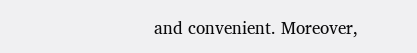and convenient. Moreover,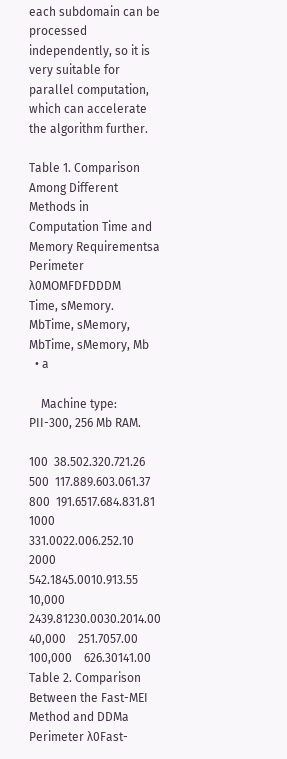each subdomain can be processed independently, so it is very suitable for parallel computation, which can accelerate the algorithm further.

Table 1. Comparison Among Different Methods in Computation Time and Memory Requirementsa
Perimeter λ0MOMFDFDDDM
Time, sMemory. MbTime, sMemory, MbTime, sMemory, Mb
  • a

    Machine type: PII-300, 256 Mb RAM.

100  38.502.320.721.26
500  117.889.603.061.37
800  191.6517.684.831.81
1000  331.0022.006.252.10
2000  542.1845.0010.913.55
10,000  2439.81230.0030.2014.00
40,000    251.7057.00
100,000    626.30141.00
Table 2. Comparison Between the Fast-MEI Method and DDMa
Perimeter λ0Fast-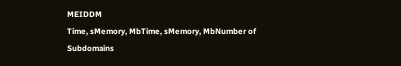MEIDDM
Time, sMemory, MbTime, sMemory, MbNumber of Subdomains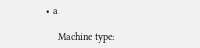• a

    Machine type: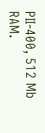PII-400, 512 Mb RAM.